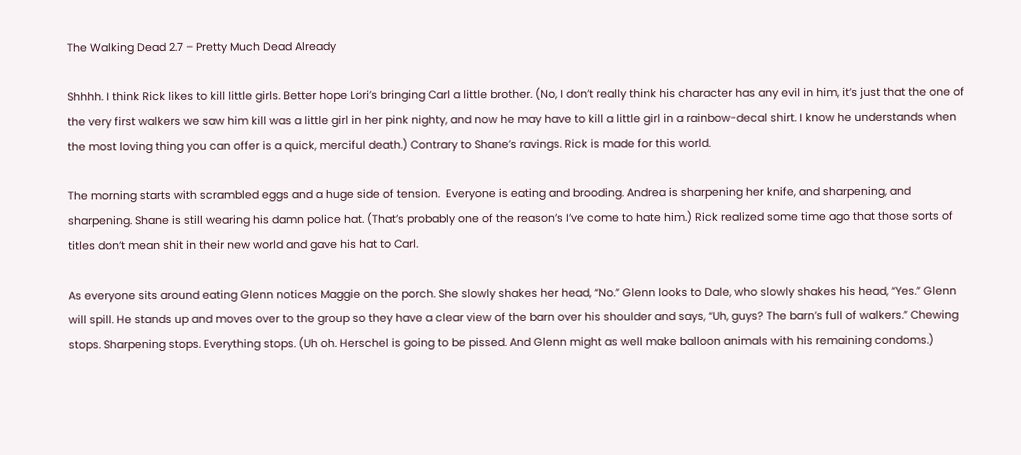The Walking Dead 2.7 – Pretty Much Dead Already

Shhhh. I think Rick likes to kill little girls. Better hope Lori’s bringing Carl a little brother. (No, I don’t really think his character has any evil in him, it’s just that the one of the very first walkers we saw him kill was a little girl in her pink nighty, and now he may have to kill a little girl in a rainbow-decal shirt. I know he understands when the most loving thing you can offer is a quick, merciful death.) Contrary to Shane’s ravings. Rick is made for this world.

The morning starts with scrambled eggs and a huge side of tension.  Everyone is eating and brooding. Andrea is sharpening her knife, and sharpening, and sharpening. Shane is still wearing his damn police hat. (That’s probably one of the reason’s I’ve come to hate him.) Rick realized some time ago that those sorts of titles don’t mean shit in their new world and gave his hat to Carl.

As everyone sits around eating Glenn notices Maggie on the porch. She slowly shakes her head, “No.” Glenn looks to Dale, who slowly shakes his head, “Yes.” Glenn will spill. He stands up and moves over to the group so they have a clear view of the barn over his shoulder and says, “Uh, guys? The barn’s full of walkers.” Chewing stops. Sharpening stops. Everything stops. (Uh oh. Herschel is going to be pissed. And Glenn might as well make balloon animals with his remaining condoms.)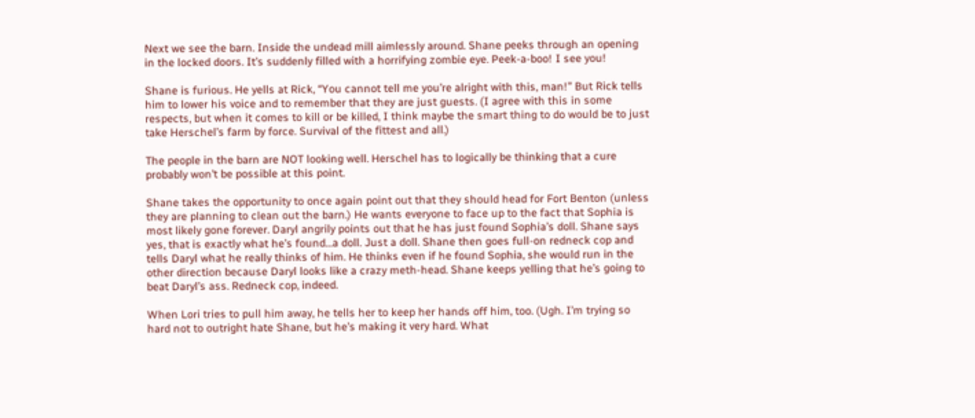Next we see the barn. Inside the undead mill aimlessly around. Shane peeks through an opening in the locked doors. It’s suddenly filled with a horrifying zombie eye. Peek-a-boo! I see you!

Shane is furious. He yells at Rick, “You cannot tell me you’re alright with this, man!” But Rick tells him to lower his voice and to remember that they are just guests. (I agree with this in some respects, but when it comes to kill or be killed, I think maybe the smart thing to do would be to just take Herschel’s farm by force. Survival of the fittest and all.)

The people in the barn are NOT looking well. Herschel has to logically be thinking that a cure probably won’t be possible at this point.

Shane takes the opportunity to once again point out that they should head for Fort Benton (unless they are planning to clean out the barn.) He wants everyone to face up to the fact that Sophia is most likely gone forever. Daryl angrily points out that he has just found Sophia’s doll. Shane says yes, that is exactly what he’s found…a doll. Just a doll. Shane then goes full-on redneck cop and tells Daryl what he really thinks of him. He thinks even if he found Sophia, she would run in the other direction because Daryl looks like a crazy meth-head. Shane keeps yelling that he’s going to beat Daryl’s ass. Redneck cop, indeed.

When Lori tries to pull him away, he tells her to keep her hands off him, too. (Ugh. I’m trying so hard not to outright hate Shane, but he’s making it very hard. What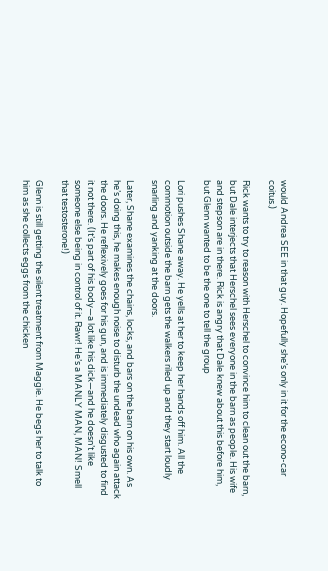would Andrea SEE in that guy. Hopefully she’s only in it for the econo-car coitus.)

Rick wants to try to reason with Herschel to convince him to clean out the barn, but Dale interjects that Herschel sees everyone in the barn as people. His wife and stepson are in there. Rick is angry that Dale knew about this before him, but Glenn wanted to be the one to tell the group

Lori pushes Shane away. He yells at her to keep her hands off him. All the commotion outside the barn gets the walkers riled up and they start loudly snarling and yanking at the doors.

Later, Shane examines the chains, locks, and bars on the barn on his own. As he’s doing this, he makes enough noise to disturb the undead who again attack the doors. He reflexively goes for his gun, and is immediately disgusted to find it not there. (It’s part of his body—a lot like his dick—and he doesn’t like someone else being in control of it. Rawr! He’s a MANLY MAN, MAN! Smell that testosterone!)

Glenn is still getting the silent treatment from Maggie. He begs her to talk to him as she collects eggs from the chicken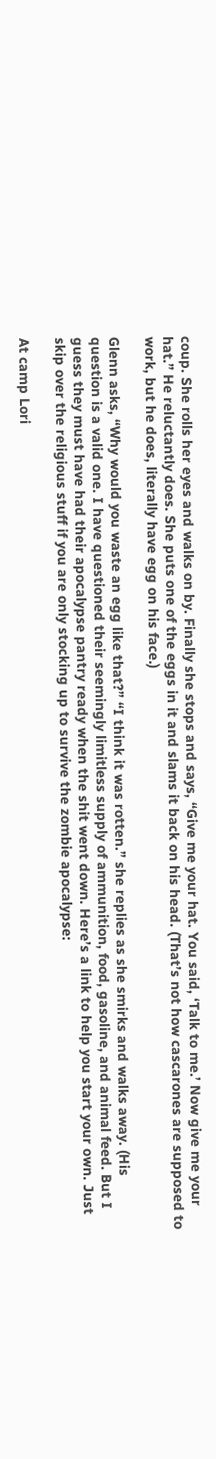coup. She rolls her eyes and walks on by. Finally she stops and says, “Give me your hat. You said, ‘Talk to me.’ Now give me your hat.” He reluctantly does. She puts one of the eggs in it and slams it back on his head. (That’s not how cascarones are supposed to work, but he does, literally have egg on his face.)

Glenn asks, “Why would you waste an egg like that?” “I think it was rotten.” she replies as she smirks and walks away. (His question is a valid one. I have questioned their seemingly limitless supply of ammunition, food, gasoline, and animal feed. But I guess they must have had their apocalypse pantry ready when the shit went down. Here’s a link to help you start your own. Just skip over the religious stuff if you are only stocking up to survive the zombie apocalypse:

At camp Lori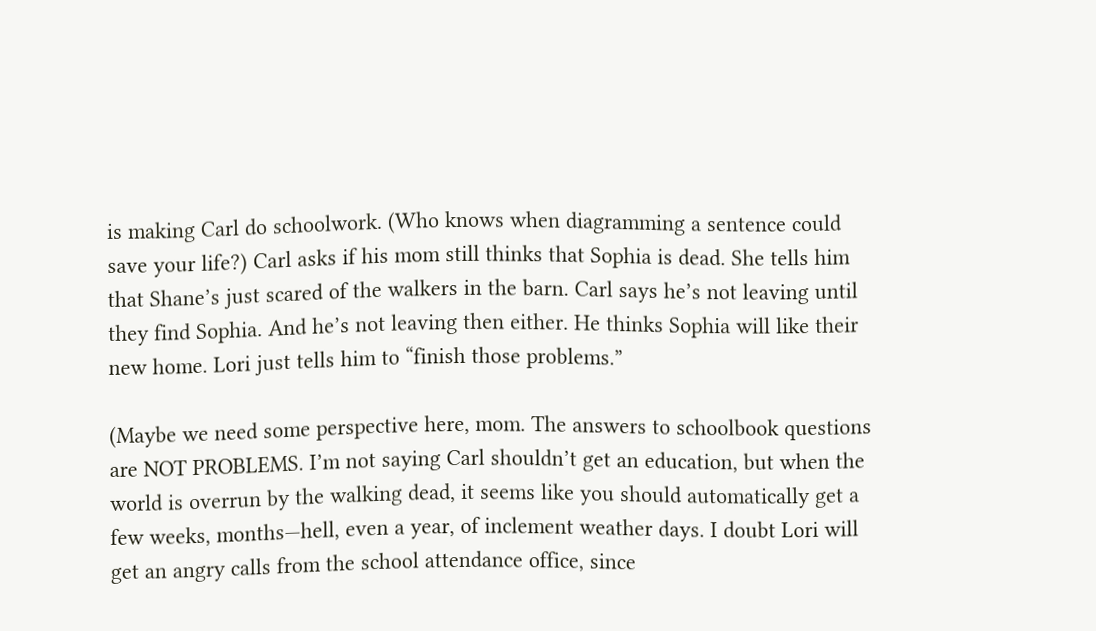is making Carl do schoolwork. (Who knows when diagramming a sentence could save your life?) Carl asks if his mom still thinks that Sophia is dead. She tells him that Shane’s just scared of the walkers in the barn. Carl says he’s not leaving until they find Sophia. And he’s not leaving then either. He thinks Sophia will like their new home. Lori just tells him to “finish those problems.”

(Maybe we need some perspective here, mom. The answers to schoolbook questions are NOT PROBLEMS. I’m not saying Carl shouldn’t get an education, but when the world is overrun by the walking dead, it seems like you should automatically get a few weeks, months—hell, even a year, of inclement weather days. I doubt Lori will get an angry calls from the school attendance office, since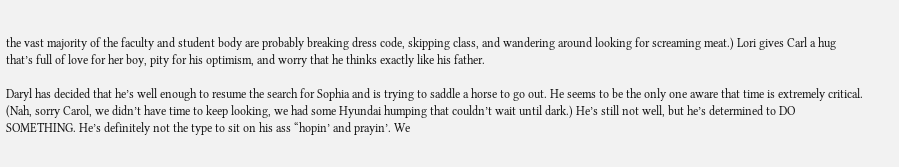the vast majority of the faculty and student body are probably breaking dress code, skipping class, and wandering around looking for screaming meat.) Lori gives Carl a hug that’s full of love for her boy, pity for his optimism, and worry that he thinks exactly like his father.

Daryl has decided that he’s well enough to resume the search for Sophia and is trying to saddle a horse to go out. He seems to be the only one aware that time is extremely critical. (Nah, sorry Carol, we didn’t have time to keep looking, we had some Hyundai humping that couldn’t wait until dark.) He’s still not well, but he’s determined to DO SOMETHING. He’s definitely not the type to sit on his ass “hopin’ and prayin’. We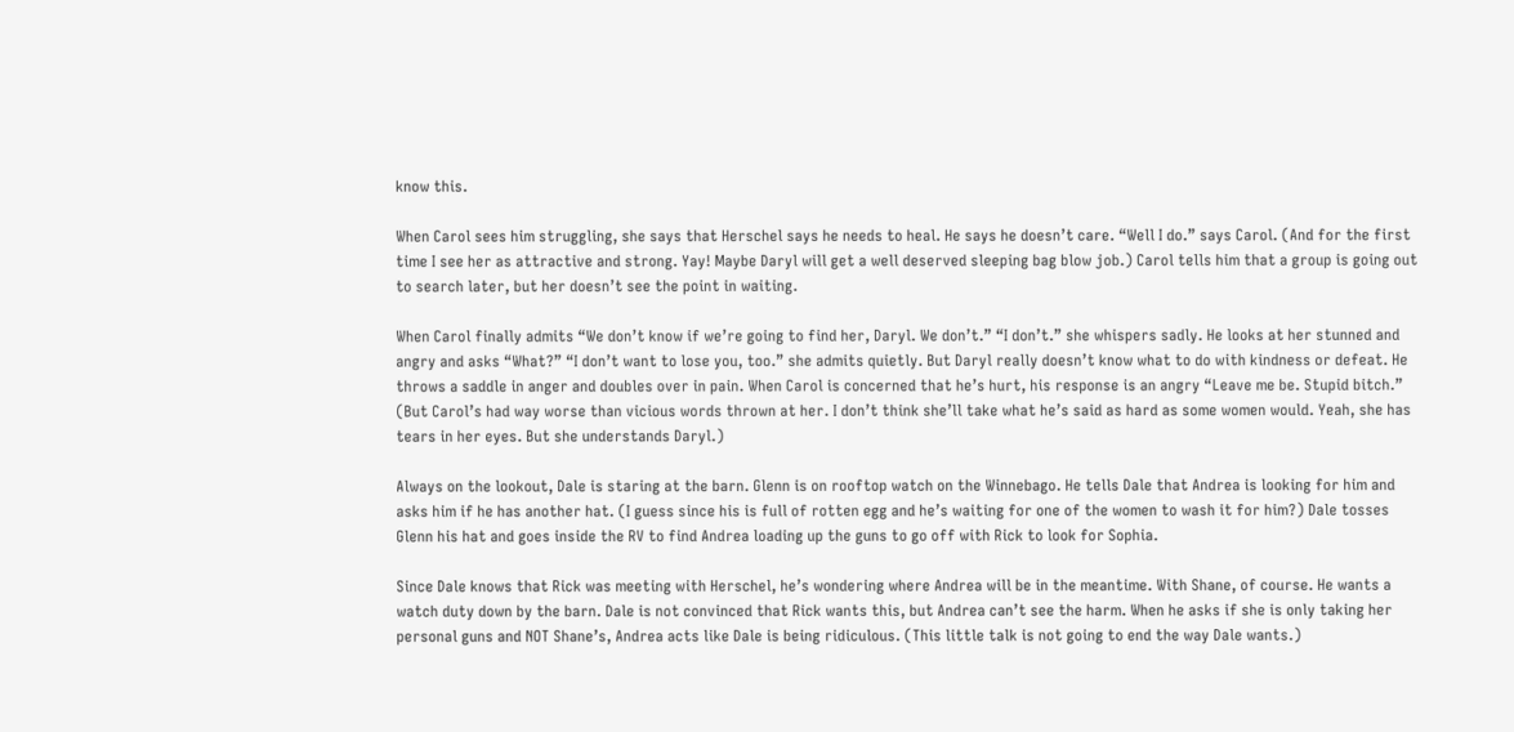know this.

When Carol sees him struggling, she says that Herschel says he needs to heal. He says he doesn’t care. “Well I do.” says Carol. (And for the first time I see her as attractive and strong. Yay! Maybe Daryl will get a well deserved sleeping bag blow job.) Carol tells him that a group is going out to search later, but her doesn’t see the point in waiting.

When Carol finally admits “We don’t know if we’re going to find her, Daryl. We don’t.” “I don’t.” she whispers sadly. He looks at her stunned and angry and asks “What?” “I don’t want to lose you, too.” she admits quietly. But Daryl really doesn’t know what to do with kindness or defeat. He throws a saddle in anger and doubles over in pain. When Carol is concerned that he’s hurt, his response is an angry “Leave me be. Stupid bitch.” (But Carol’s had way worse than vicious words thrown at her. I don’t think she’ll take what he’s said as hard as some women would. Yeah, she has tears in her eyes. But she understands Daryl.)

Always on the lookout, Dale is staring at the barn. Glenn is on rooftop watch on the Winnebago. He tells Dale that Andrea is looking for him and asks him if he has another hat. (I guess since his is full of rotten egg and he’s waiting for one of the women to wash it for him?) Dale tosses Glenn his hat and goes inside the RV to find Andrea loading up the guns to go off with Rick to look for Sophia.

Since Dale knows that Rick was meeting with Herschel, he’s wondering where Andrea will be in the meantime. With Shane, of course. He wants a watch duty down by the barn. Dale is not convinced that Rick wants this, but Andrea can’t see the harm. When he asks if she is only taking her personal guns and NOT Shane’s, Andrea acts like Dale is being ridiculous. (This little talk is not going to end the way Dale wants.)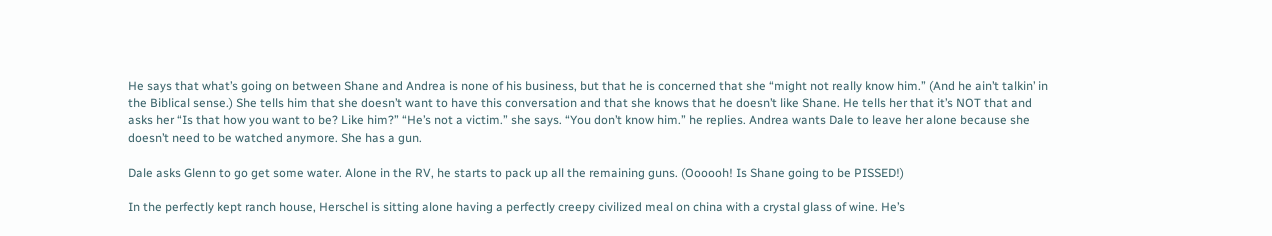He says that what’s going on between Shane and Andrea is none of his business, but that he is concerned that she “might not really know him.” (And he ain’t talkin’ in the Biblical sense.) She tells him that she doesn’t want to have this conversation and that she knows that he doesn’t like Shane. He tells her that it’s NOT that and asks her “Is that how you want to be? Like him?” “He’s not a victim.” she says. “You don’t know him.” he replies. Andrea wants Dale to leave her alone because she doesn’t need to be watched anymore. She has a gun.

Dale asks Glenn to go get some water. Alone in the RV, he starts to pack up all the remaining guns. (Oooooh! Is Shane going to be PISSED!)

In the perfectly kept ranch house, Herschel is sitting alone having a perfectly creepy civilized meal on china with a crystal glass of wine. He’s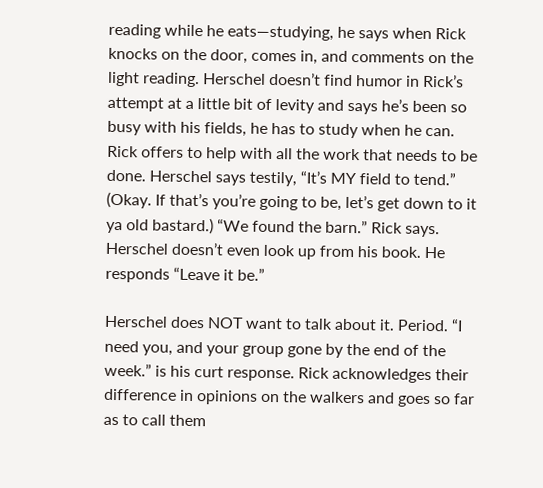reading while he eats—studying, he says when Rick knocks on the door, comes in, and comments on the light reading. Herschel doesn’t find humor in Rick’s attempt at a little bit of levity and says he’s been so busy with his fields, he has to study when he can. Rick offers to help with all the work that needs to be done. Herschel says testily, “It’s MY field to tend.” (Okay. If that’s you’re going to be, let’s get down to it ya old bastard.) “We found the barn.” Rick says. Herschel doesn’t even look up from his book. He responds “Leave it be.”

Herschel does NOT want to talk about it. Period. “I need you, and your group gone by the end of the week.” is his curt response. Rick acknowledges their difference in opinions on the walkers and goes so far as to call them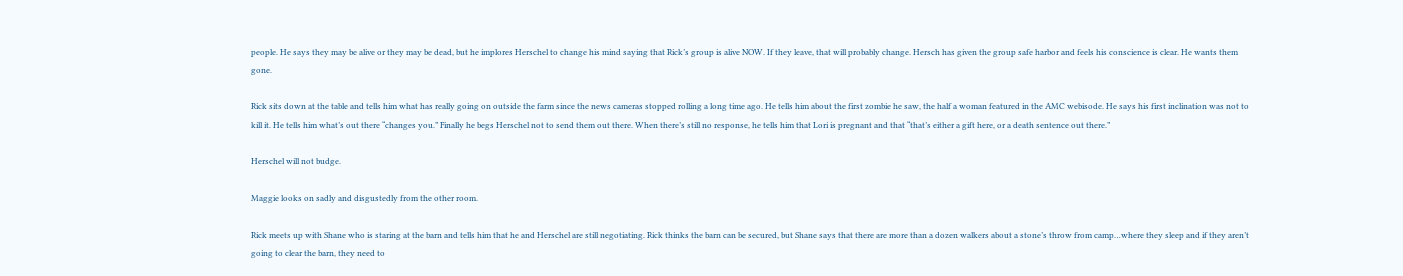people. He says they may be alive or they may be dead, but he implores Herschel to change his mind saying that Rick’s group is alive NOW. If they leave, that will probably change. Hersch has given the group safe harbor and feels his conscience is clear. He wants them gone.

Rick sits down at the table and tells him what has really going on outside the farm since the news cameras stopped rolling a long time ago. He tells him about the first zombie he saw, the half a woman featured in the AMC webisode. He says his first inclination was not to kill it. He tells him what’s out there “changes you.” Finally he begs Herschel not to send them out there. When there’s still no response, he tells him that Lori is pregnant and that “that’s either a gift here, or a death sentence out there.”

Herschel will not budge.

Maggie looks on sadly and disgustedly from the other room.

Rick meets up with Shane who is staring at the barn and tells him that he and Herschel are still negotiating. Rick thinks the barn can be secured, but Shane says that there are more than a dozen walkers about a stone’s throw from camp…where they sleep and if they aren’t going to clear the barn, they need to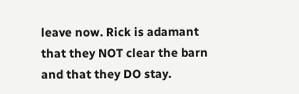leave now. Rick is adamant that they NOT clear the barn and that they DO stay.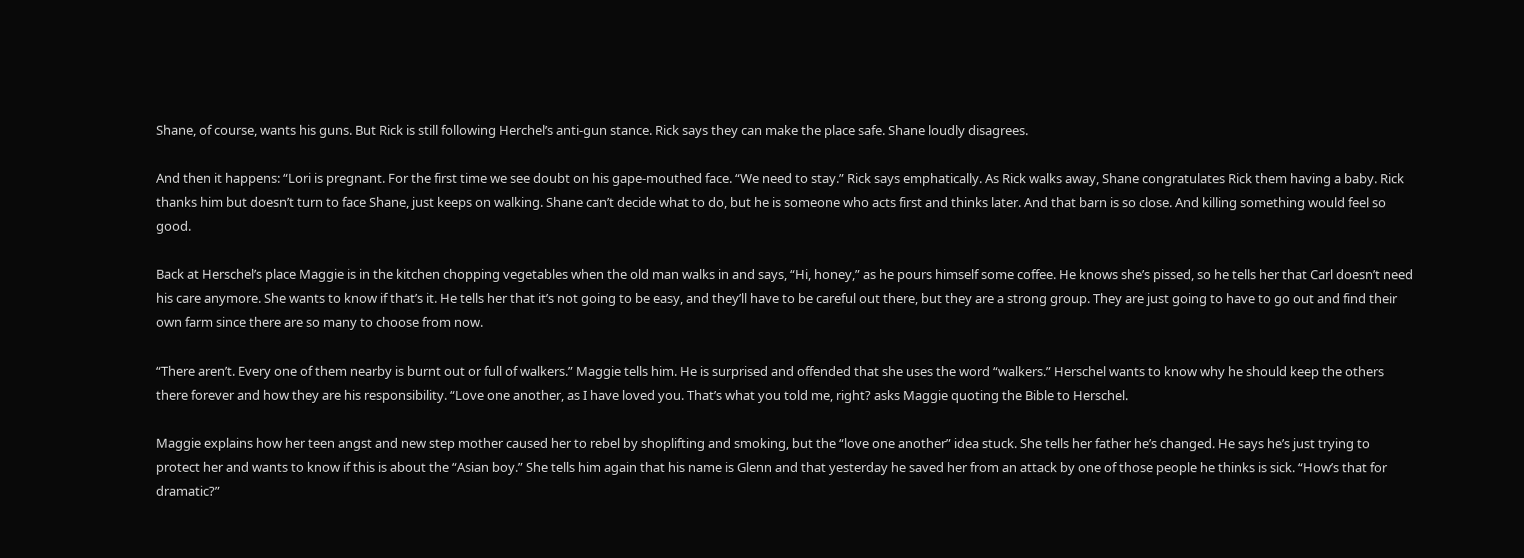Shane, of course, wants his guns. But Rick is still following Herchel’s anti-gun stance. Rick says they can make the place safe. Shane loudly disagrees.

And then it happens: “Lori is pregnant. For the first time we see doubt on his gape-mouthed face. “We need to stay.” Rick says emphatically. As Rick walks away, Shane congratulates Rick them having a baby. Rick thanks him but doesn’t turn to face Shane, just keeps on walking. Shane can’t decide what to do, but he is someone who acts first and thinks later. And that barn is so close. And killing something would feel so good.

Back at Herschel’s place Maggie is in the kitchen chopping vegetables when the old man walks in and says, “Hi, honey,” as he pours himself some coffee. He knows she’s pissed, so he tells her that Carl doesn’t need his care anymore. She wants to know if that’s it. He tells her that it’s not going to be easy, and they’ll have to be careful out there, but they are a strong group. They are just going to have to go out and find their own farm since there are so many to choose from now.

“There aren’t. Every one of them nearby is burnt out or full of walkers.” Maggie tells him. He is surprised and offended that she uses the word “walkers.” Herschel wants to know why he should keep the others there forever and how they are his responsibility. “Love one another, as I have loved you. That’s what you told me, right? asks Maggie quoting the Bible to Herschel.

Maggie explains how her teen angst and new step mother caused her to rebel by shoplifting and smoking, but the “love one another” idea stuck. She tells her father he’s changed. He says he’s just trying to protect her and wants to know if this is about the “Asian boy.” She tells him again that his name is Glenn and that yesterday he saved her from an attack by one of those people he thinks is sick. “How’s that for dramatic?”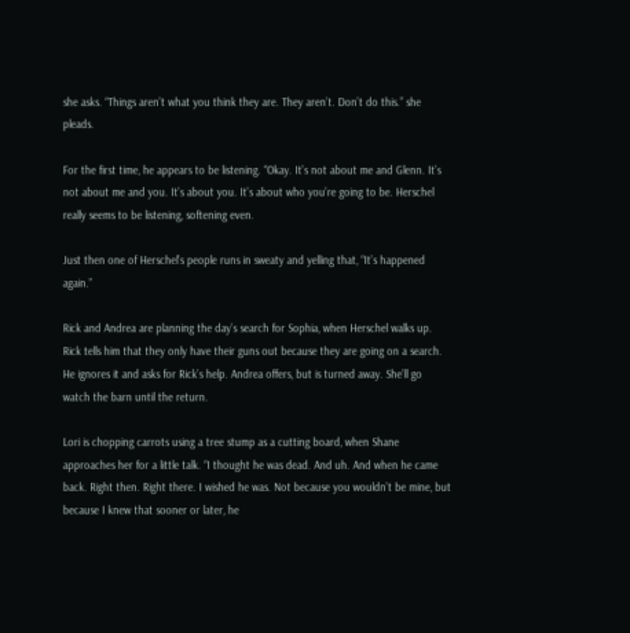she asks. “Things aren’t what you think they are. They aren’t. Don’t do this.” she pleads.

For the first time, he appears to be listening. “Okay. It’s not about me and Glenn. It’s not about me and you. It’s about you. It’s about who you’re going to be. Herschel really seems to be listening, softening even.

Just then one of Herschel’s people runs in sweaty and yelling that, “It’s happened again.”

Rick and Andrea are planning the day’s search for Sophia, when Herschel walks up. Rick tells him that they only have their guns out because they are going on a search. He ignores it and asks for Rick’s help. Andrea offers, but is turned away. She’ll go watch the barn until the return.

Lori is chopping carrots using a tree stump as a cutting board, when Shane approaches her for a little talk. “I thought he was dead. And uh. And when he came back. Right then. Right there. I wished he was. Not because you wouldn’t be mine, but because I knew that sooner or later, he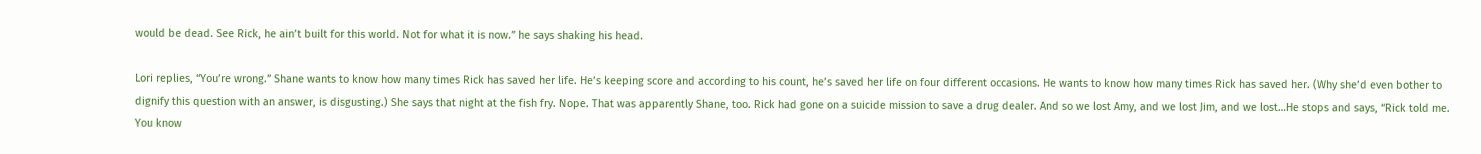would be dead. See Rick, he ain’t built for this world. Not for what it is now.” he says shaking his head.

Lori replies, “You’re wrong.” Shane wants to know how many times Rick has saved her life. He’s keeping score and according to his count, he’s saved her life on four different occasions. He wants to know how many times Rick has saved her. (Why she’d even bother to dignify this question with an answer, is disgusting.) She says that night at the fish fry. Nope. That was apparently Shane, too. Rick had gone on a suicide mission to save a drug dealer. And so we lost Amy, and we lost Jim, and we lost…He stops and says, “Rick told me. You know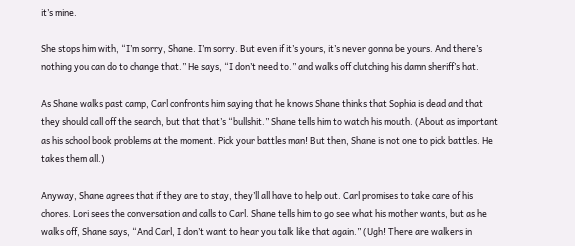it’s mine.

She stops him with, “I’m sorry, Shane. I’m sorry. But even if it’s yours, it’s never gonna be yours. And there’s nothing you can do to change that.” He says, “I don’t need to.” and walks off clutching his damn sheriff’s hat.

As Shane walks past camp, Carl confronts him saying that he knows Shane thinks that Sophia is dead and that they should call off the search, but that that’s “bullshit.” Shane tells him to watch his mouth. (About as important as his school book problems at the moment. Pick your battles man! But then, Shane is not one to pick battles. He takes them all.)

Anyway, Shane agrees that if they are to stay, they’ll all have to help out. Carl promises to take care of his chores. Lori sees the conversation and calls to Carl. Shane tells him to go see what his mother wants, but as he walks off, Shane says, “And Carl, I don’t want to hear you talk like that again.” (Ugh! There are walkers in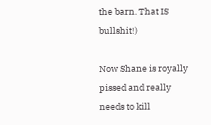the barn. That IS bullshit!)

Now Shane is royally pissed and really needs to kill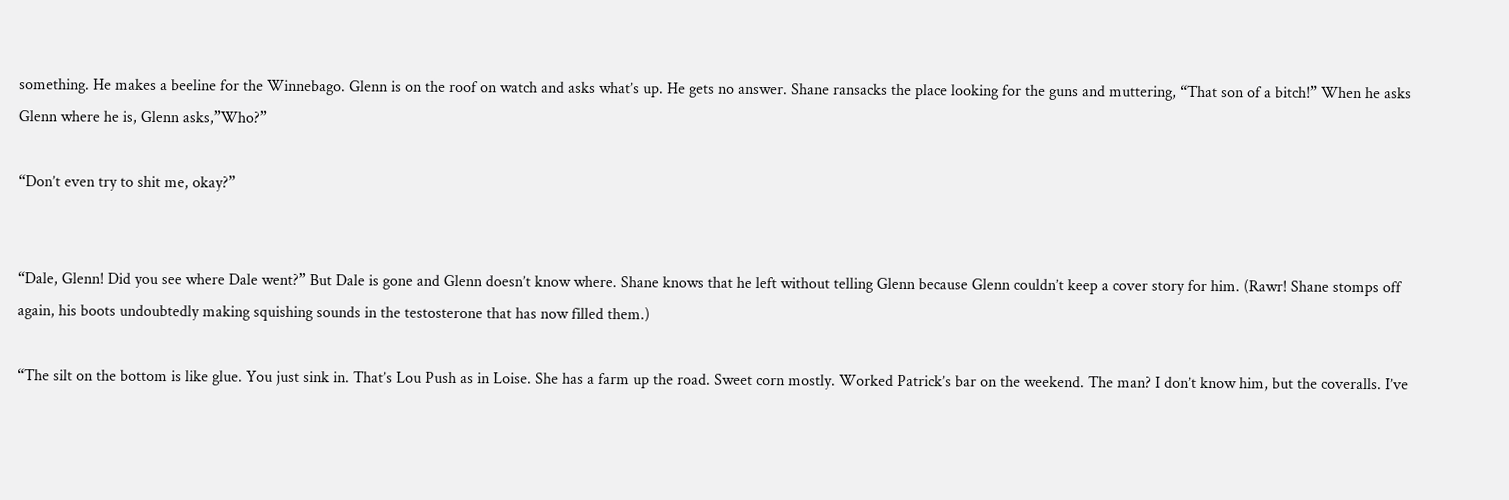something. He makes a beeline for the Winnebago. Glenn is on the roof on watch and asks what’s up. He gets no answer. Shane ransacks the place looking for the guns and muttering, “That son of a bitch!” When he asks Glenn where he is, Glenn asks,”Who?”

“Don’t even try to shit me, okay?”


“Dale, Glenn! Did you see where Dale went?” But Dale is gone and Glenn doesn’t know where. Shane knows that he left without telling Glenn because Glenn couldn’t keep a cover story for him. (Rawr! Shane stomps off again, his boots undoubtedly making squishing sounds in the testosterone that has now filled them.)

“The silt on the bottom is like glue. You just sink in. That’s Lou Push as in Loise. She has a farm up the road. Sweet corn mostly. Worked Patrick’s bar on the weekend. The man? I don’t know him, but the coveralls. I’ve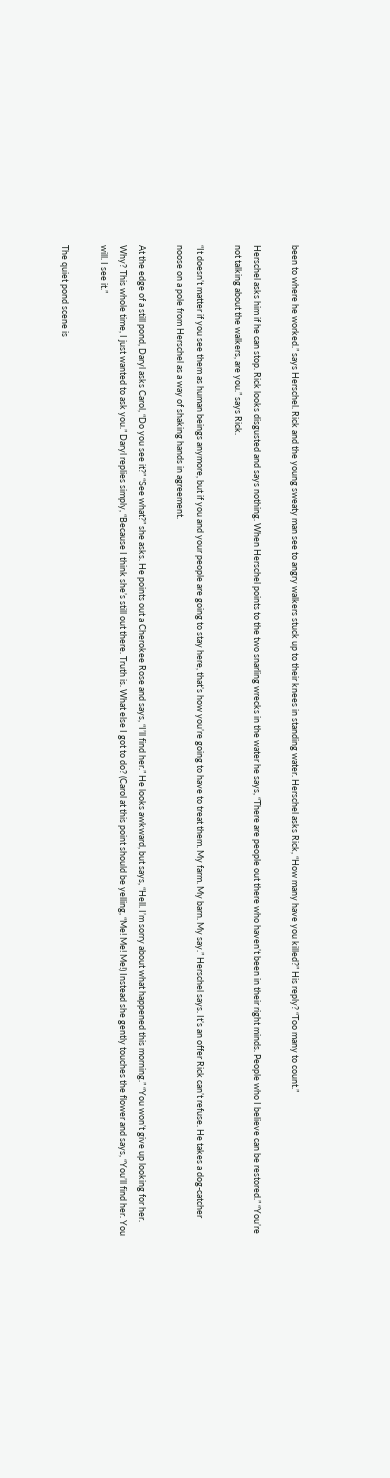been to where he worked.” says Herschel. Rick and the young sweaty man see to angry walkers stuck up to their knees in standing water. Herschel asks Rick, “How many have you killed?” His reply? “Too many to count.”

Herschel asks him if he can stop. Rick looks disgusted and says nothing. When Herschel points to the two snarling wrecks in the water he says, “There are people out there who haven’t been in their right minds. People who I believe can be restored.” “You’re not talking about the walkers, are you.” says Rick.

“It doesn’t matter if you see them as human beings anymore, but if you and your people are going to stay here, that’s how you’re going to have to treat them. My farm. My barn. My say.” Herschel says. It’s an offer Rick can’t refuse. He takes a dog-catcher noose on a pole from Herschel as a way of shaking hands in agreement.

At the edge of a still pond, Daryl asks Carol, “Do you see it?” “See what?” she asks. He points out a Cherokee Rose and says, “I’ll find her.” He looks awkward, but says, “Hell. I’m sorry about what happened this morning.” “You won’t give up looking for her. Why? This whole time, I just wanted to ask you.” Daryl replies simply, “Because I think she’s still out there. Truth is. What else I got to do? (Carol at this point should be yelling, “Me! Me! Me!) Instead she gently touches the flower and says, “You’ll find her. You will. I see it.”

The quiet pond scene is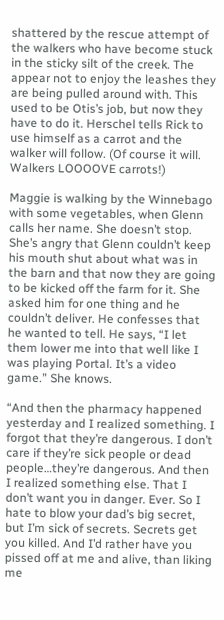shattered by the rescue attempt of the walkers who have become stuck in the sticky silt of the creek. The appear not to enjoy the leashes they are being pulled around with. This used to be Otis’s job, but now they have to do it. Herschel tells Rick to use himself as a carrot and the walker will follow. (Of course it will. Walkers LOOOOVE carrots!)

Maggie is walking by the Winnebago with some vegetables, when Glenn calls her name. She doesn’t stop. She’s angry that Glenn couldn’t keep his mouth shut about what was in the barn and that now they are going to be kicked off the farm for it. She asked him for one thing and he couldn’t deliver. He confesses that he wanted to tell. He says, “I let them lower me into that well like I was playing Portal. It’s a video game.” She knows.

“And then the pharmacy happened yesterday and I realized something. I forgot that they’re dangerous. I don’t care if they’re sick people or dead people…they’re dangerous. And then I realized something else. That I don’t want you in danger. Ever. So I hate to blow your dad’s big secret, but I’m sick of secrets. Secrets get you killed. And I’d rather have you pissed off at me and alive, than liking me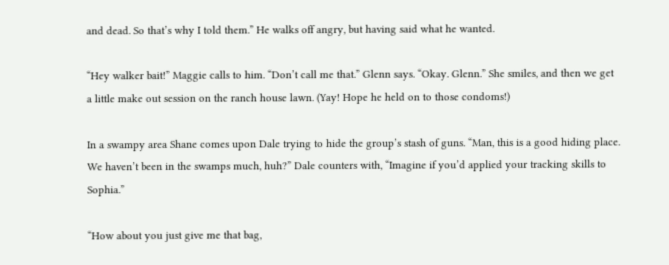and dead. So that’s why I told them.” He walks off angry, but having said what he wanted.

“Hey walker bait!” Maggie calls to him. “Don’t call me that.” Glenn says. “Okay. Glenn.” She smiles, and then we get a little make out session on the ranch house lawn. (Yay! Hope he held on to those condoms!)

In a swampy area Shane comes upon Dale trying to hide the group’s stash of guns. “Man, this is a good hiding place. We haven’t been in the swamps much, huh?” Dale counters with, “Imagine if you’d applied your tracking skills to Sophia.”

“How about you just give me that bag,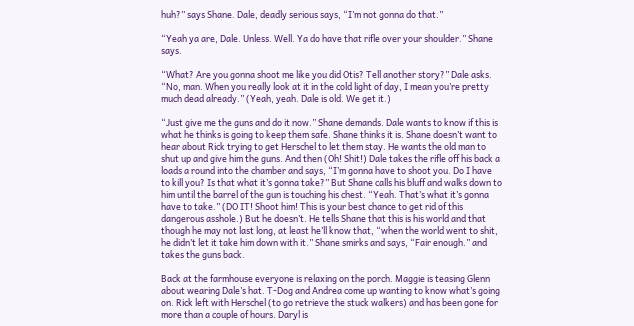huh?” says Shane. Dale, deadly serious says, “I’m not gonna do that.”

“Yeah ya are, Dale. Unless. Well. Ya do have that rifle over your shoulder.” Shane says.

“What? Are you gonna shoot me like you did Otis? Tell another story?” Dale asks. “No, man. When you really look at it in the cold light of day, I mean you’re pretty much dead already.” (Yeah, yeah. Dale is old. We get it.)

“Just give me the guns and do it now.” Shane demands. Dale wants to know if this is what he thinks is going to keep them safe. Shane thinks it is. Shane doesn’t want to hear about Rick trying to get Herschel to let them stay. He wants the old man to shut up and give him the guns. And then (Oh! Shit!) Dale takes the rifle off his back a loads a round into the chamber and says, “I’m gonna have to shoot you. Do I have to kill you? Is that what it’s gonna take?” But Shane calls his bluff and walks down to him until the barrel of the gun is touching his chest. “Yeah. That’s what it’s gonna have to take.” (DO IT! Shoot him! This is your best chance to get rid of this dangerous asshole.) But he doesn’t. He tells Shane that this is his world and that though he may not last long, at least he’ll know that, “when the world went to shit, he didn’t let it take him down with it.” Shane smirks and says, “Fair enough.” and takes the guns back.

Back at the farmhouse everyone is relaxing on the porch. Maggie is teasing Glenn about wearing Dale’s hat. T-Dog and Andrea come up wanting to know what’s going on. Rick left with Herschel (to go retrieve the stuck walkers) and has been gone for more than a couple of hours. Daryl is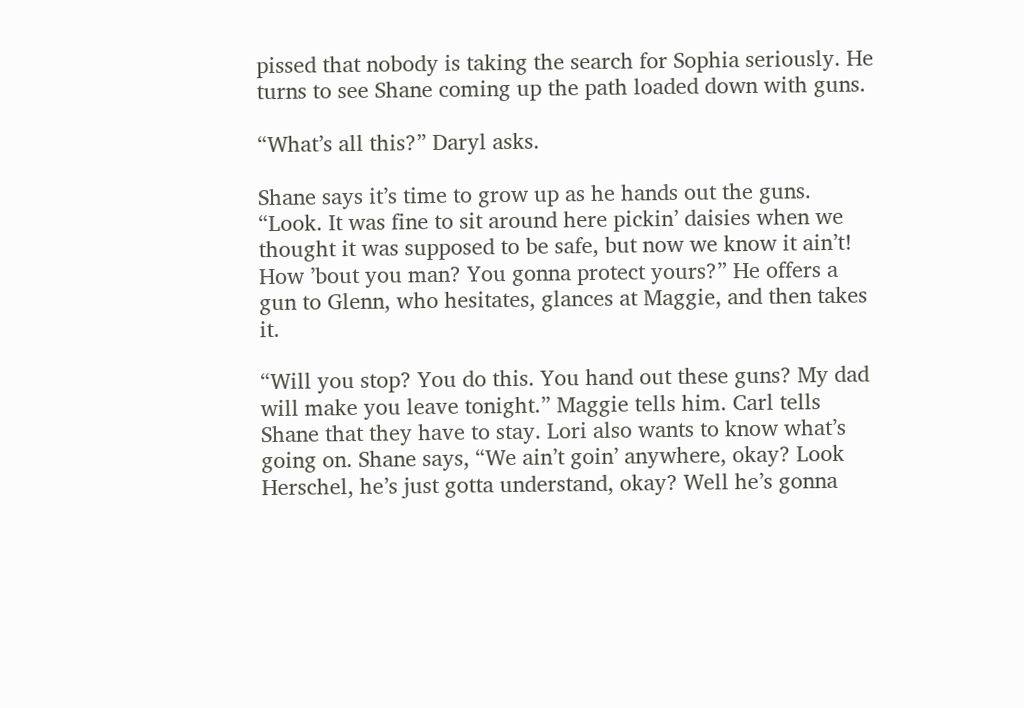pissed that nobody is taking the search for Sophia seriously. He turns to see Shane coming up the path loaded down with guns.

“What’s all this?” Daryl asks.

Shane says it’s time to grow up as he hands out the guns. “Look. It was fine to sit around here pickin’ daisies when we thought it was supposed to be safe, but now we know it ain’t! How ’bout you man? You gonna protect yours?” He offers a gun to Glenn, who hesitates, glances at Maggie, and then takes it.

“Will you stop? You do this. You hand out these guns? My dad will make you leave tonight.” Maggie tells him. Carl tells Shane that they have to stay. Lori also wants to know what’s going on. Shane says, “We ain’t goin’ anywhere, okay? Look Herschel, he’s just gotta understand, okay? Well he’s gonna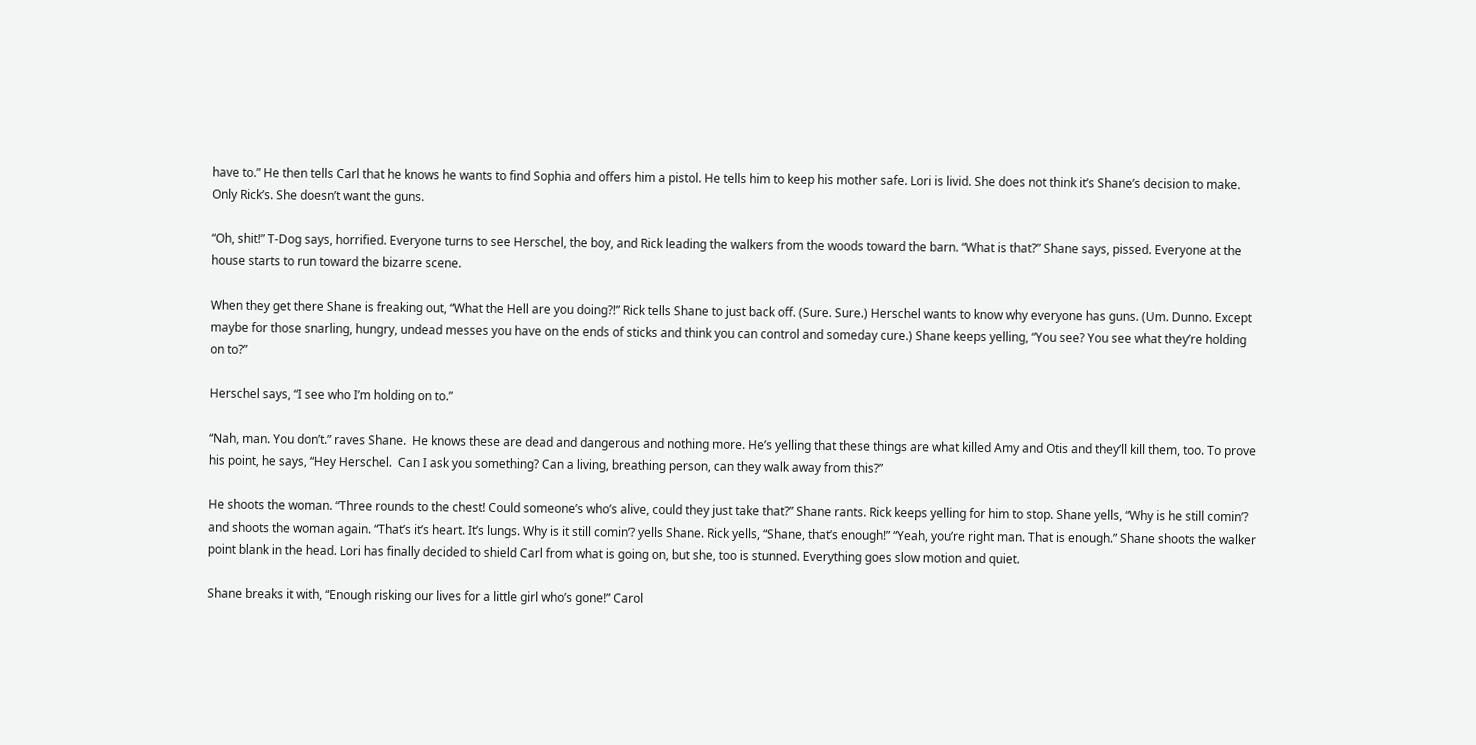have to.” He then tells Carl that he knows he wants to find Sophia and offers him a pistol. He tells him to keep his mother safe. Lori is livid. She does not think it’s Shane’s decision to make. Only Rick’s. She doesn’t want the guns.

“Oh, shit!” T-Dog says, horrified. Everyone turns to see Herschel, the boy, and Rick leading the walkers from the woods toward the barn. “What is that?” Shane says, pissed. Everyone at the house starts to run toward the bizarre scene.

When they get there Shane is freaking out, “What the Hell are you doing?!” Rick tells Shane to just back off. (Sure. Sure.) Herschel wants to know why everyone has guns. (Um. Dunno. Except maybe for those snarling, hungry, undead messes you have on the ends of sticks and think you can control and someday cure.) Shane keeps yelling, “You see? You see what they’re holding on to?”

Herschel says, “I see who I’m holding on to.”

“Nah, man. You don’t.” raves Shane.  He knows these are dead and dangerous and nothing more. He’s yelling that these things are what killed Amy and Otis and they’ll kill them, too. To prove his point, he says, “Hey Herschel.  Can I ask you something? Can a living, breathing person, can they walk away from this?”

He shoots the woman. “Three rounds to the chest! Could someone’s who’s alive, could they just take that?” Shane rants. Rick keeps yelling for him to stop. Shane yells, “Why is he still comin’? and shoots the woman again. “That’s it’s heart. It’s lungs. Why is it still comin’? yells Shane. Rick yells, “Shane, that’s enough!” “Yeah, you’re right man. That is enough.” Shane shoots the walker point blank in the head. Lori has finally decided to shield Carl from what is going on, but she, too is stunned. Everything goes slow motion and quiet.

Shane breaks it with, “Enough risking our lives for a little girl who’s gone!” Carol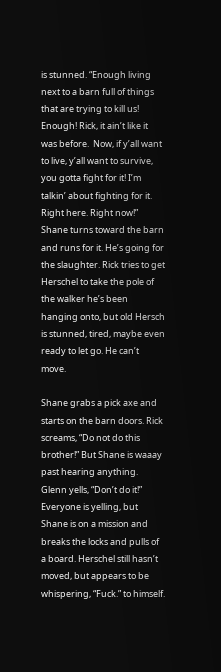is stunned. “Enough living next to a barn full of things that are trying to kill us! Enough! Rick, it ain’t like it was before.  Now, if y’all want to live, y’all want to survive, you gotta fight for it! I’m talkin’ about fighting for it. Right here. Right now!” Shane turns toward the barn and runs for it. He’s going for the slaughter. Rick tries to get Herschel to take the pole of the walker he’s been hanging onto, but old Hersch is stunned, tired, maybe even ready to let go. He can’t move.

Shane grabs a pick axe and starts on the barn doors. Rick screams, “Do not do this brother!” But Shane is waaay past hearing anything. Glenn yells, “Don’t do it!” Everyone is yelling, but Shane is on a mission and breaks the locks and pulls of a board. Herschel still hasn’t moved, but appears to be whispering, “Fuck.” to himself.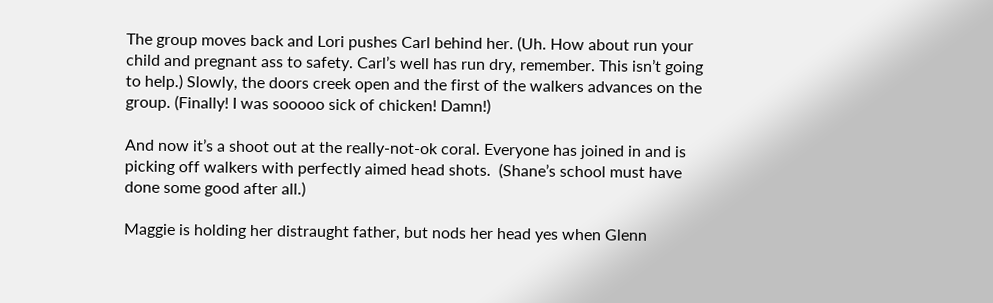The group moves back and Lori pushes Carl behind her. (Uh. How about run your child and pregnant ass to safety. Carl’s well has run dry, remember. This isn’t going to help.) Slowly, the doors creek open and the first of the walkers advances on the group. (Finally! I was sooooo sick of chicken! Damn!)

And now it’s a shoot out at the really-not-ok coral. Everyone has joined in and is picking off walkers with perfectly aimed head shots.  (Shane’s school must have done some good after all.)

Maggie is holding her distraught father, but nods her head yes when Glenn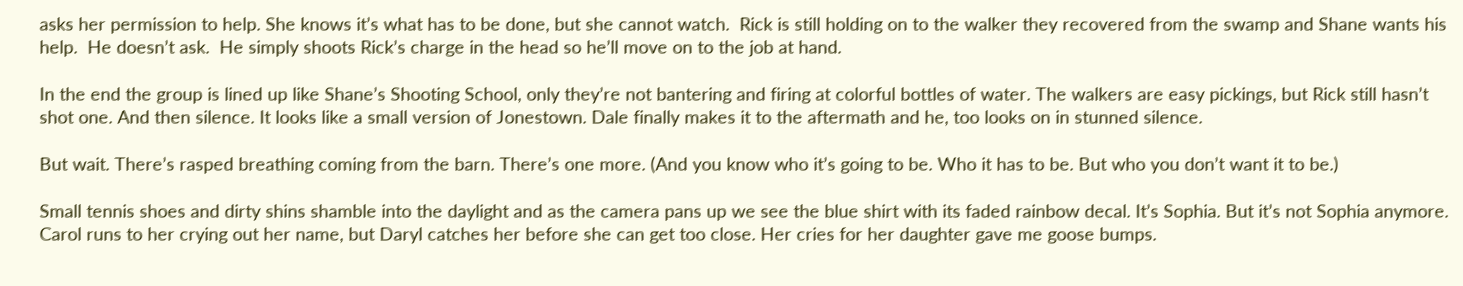asks her permission to help. She knows it’s what has to be done, but she cannot watch.  Rick is still holding on to the walker they recovered from the swamp and Shane wants his help.  He doesn’t ask.  He simply shoots Rick’s charge in the head so he’ll move on to the job at hand.

In the end the group is lined up like Shane’s Shooting School, only they’re not bantering and firing at colorful bottles of water. The walkers are easy pickings, but Rick still hasn’t shot one. And then silence. It looks like a small version of Jonestown. Dale finally makes it to the aftermath and he, too looks on in stunned silence.

But wait. There’s rasped breathing coming from the barn. There’s one more. (And you know who it’s going to be. Who it has to be. But who you don’t want it to be.)

Small tennis shoes and dirty shins shamble into the daylight and as the camera pans up we see the blue shirt with its faded rainbow decal. It’s Sophia. But it’s not Sophia anymore. Carol runs to her crying out her name, but Daryl catches her before she can get too close. Her cries for her daughter gave me goose bumps.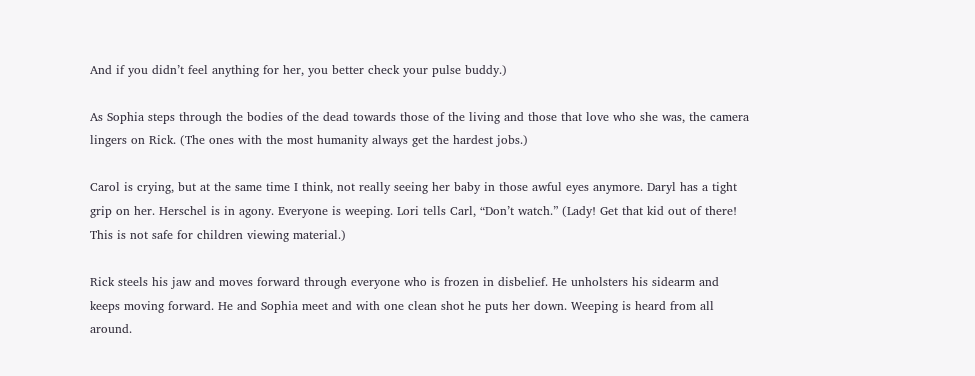And if you didn’t feel anything for her, you better check your pulse buddy.)

As Sophia steps through the bodies of the dead towards those of the living and those that love who she was, the camera lingers on Rick. (The ones with the most humanity always get the hardest jobs.)

Carol is crying, but at the same time I think, not really seeing her baby in those awful eyes anymore. Daryl has a tight grip on her. Herschel is in agony. Everyone is weeping. Lori tells Carl, “Don’t watch.” (Lady! Get that kid out of there! This is not safe for children viewing material.)

Rick steels his jaw and moves forward through everyone who is frozen in disbelief. He unholsters his sidearm and keeps moving forward. He and Sophia meet and with one clean shot he puts her down. Weeping is heard from all around.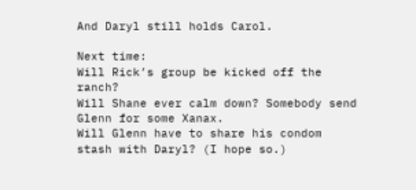And Daryl still holds Carol.

Next time:
Will Rick’s group be kicked off the ranch?
Will Shane ever calm down? Somebody send Glenn for some Xanax.
Will Glenn have to share his condom stash with Daryl? (I hope so.)